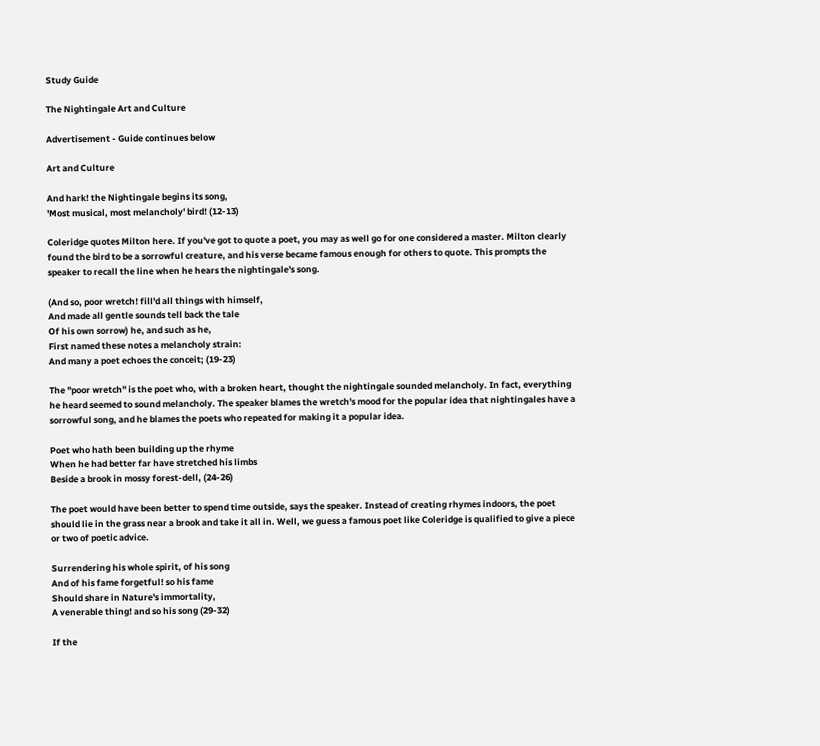Study Guide

The Nightingale Art and Culture

Advertisement - Guide continues below

Art and Culture

And hark! the Nightingale begins its song,
'Most musical, most melancholy' bird! (12-13)

Coleridge quotes Milton here. If you've got to quote a poet, you may as well go for one considered a master. Milton clearly found the bird to be a sorrowful creature, and his verse became famous enough for others to quote. This prompts the speaker to recall the line when he hears the nightingale's song.

(And so, poor wretch! fill'd all things with himself,
And made all gentle sounds tell back the tale
Of his own sorrow) he, and such as he,
First named these notes a melancholy strain:
And many a poet echoes the conceit; (19-23)

The "poor wretch" is the poet who, with a broken heart, thought the nightingale sounded melancholy. In fact, everything he heard seemed to sound melancholy. The speaker blames the wretch's mood for the popular idea that nightingales have a sorrowful song, and he blames the poets who repeated for making it a popular idea.

Poet who hath been building up the rhyme
When he had better far have stretched his limbs
Beside a brook in mossy forest-dell, (24-26)

The poet would have been better to spend time outside, says the speaker. Instead of creating rhymes indoors, the poet should lie in the grass near a brook and take it all in. Well, we guess a famous poet like Coleridge is qualified to give a piece or two of poetic advice.

Surrendering his whole spirit, of his song
And of his fame forgetful! so his fame
Should share in Nature's immortality,
A venerable thing! and so his song (29-32)

If the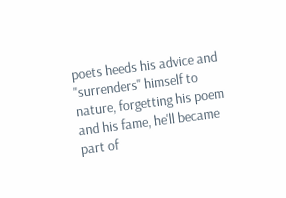poets heeds his advice and "surrenders" himself to nature, forgetting his poem and his fame, he'll became part of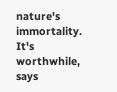nature's immortality. It's worthwhile, says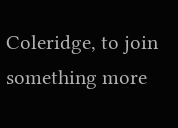Coleridge, to join something more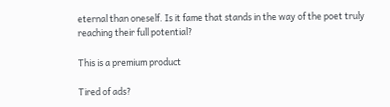eternal than oneself. Is it fame that stands in the way of the poet truly reaching their full potential?

This is a premium product

Tired of ads?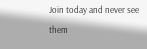Join today and never see them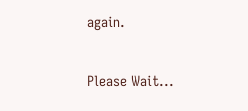again.

Please Wait...